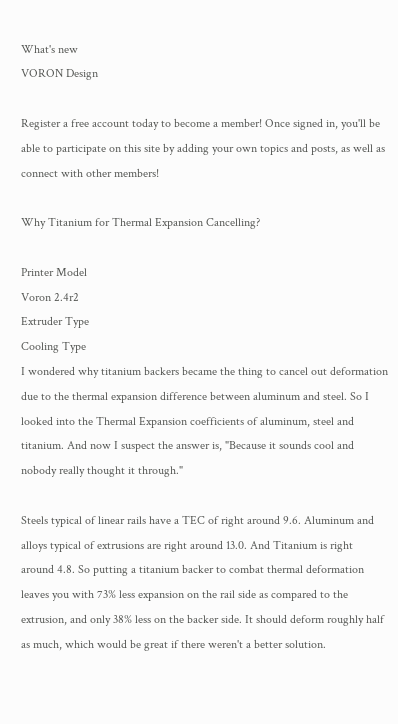What's new
VORON Design

Register a free account today to become a member! Once signed in, you'll be able to participate on this site by adding your own topics and posts, as well as connect with other members!

Why Titanium for Thermal Expansion Cancelling?

Printer Model
Voron 2.4r2
Extruder Type
Cooling Type
I wondered why titanium backers became the thing to cancel out deformation due to the thermal expansion difference between aluminum and steel. So I looked into the Thermal Expansion coefficients of aluminum, steel and titanium. And now I suspect the answer is, "Because it sounds cool and nobody really thought it through."

Steels typical of linear rails have a TEC of right around 9.6. Aluminum and alloys typical of extrusions are right around 13.0. And Titanium is right around 4.8. So putting a titanium backer to combat thermal deformation leaves you with 73% less expansion on the rail side as compared to the extrusion, and only 38% less on the backer side. It should deform roughly half as much, which would be great if there weren't a better solution.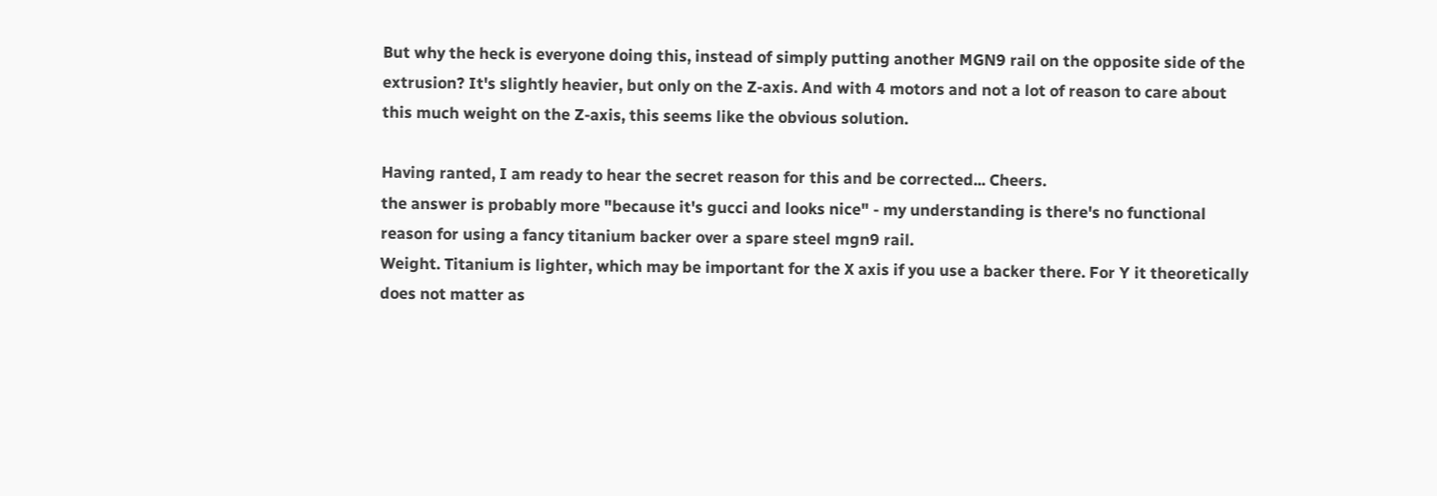But why the heck is everyone doing this, instead of simply putting another MGN9 rail on the opposite side of the extrusion? It's slightly heavier, but only on the Z-axis. And with 4 motors and not a lot of reason to care about this much weight on the Z-axis, this seems like the obvious solution.

Having ranted, I am ready to hear the secret reason for this and be corrected... Cheers.
the answer is probably more "because it's gucci and looks nice" - my understanding is there's no functional reason for using a fancy titanium backer over a spare steel mgn9 rail.
Weight. Titanium is lighter, which may be important for the X axis if you use a backer there. For Y it theoretically does not matter as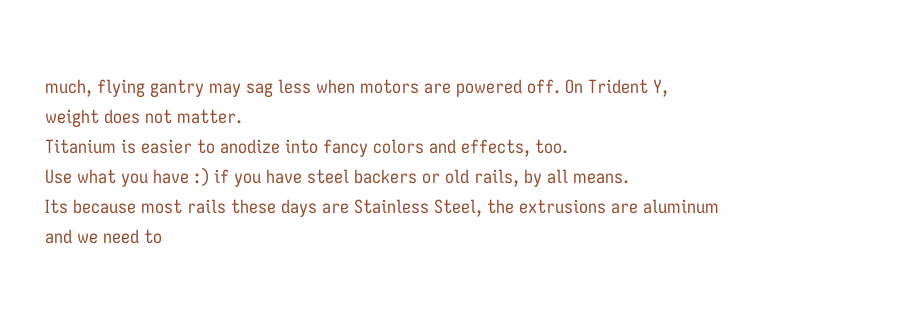much, flying gantry may sag less when motors are powered off. On Trident Y, weight does not matter.
Titanium is easier to anodize into fancy colors and effects, too.
Use what you have :) if you have steel backers or old rails, by all means.
Its because most rails these days are Stainless Steel, the extrusions are aluminum and we need to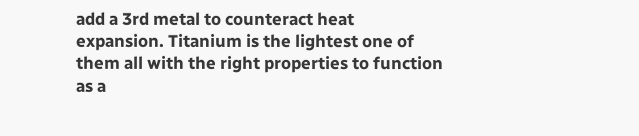add a 3rd metal to counteract heat expansion. Titanium is the lightest one of them all with the right properties to function as a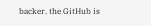backer. the GitHub is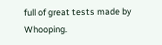full of great tests made by Whooping.